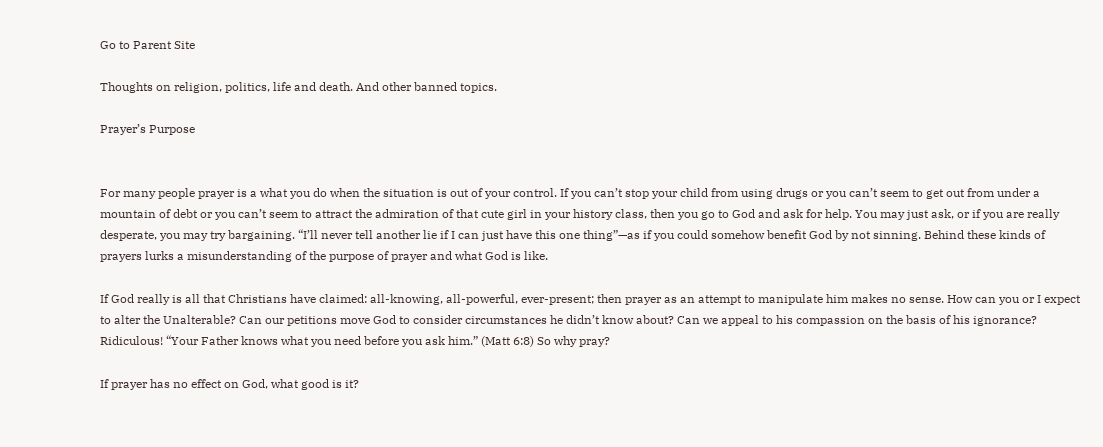Go to Parent Site

Thoughts on religion, politics, life and death. And other banned topics.

Prayer’s Purpose


For many people prayer is a what you do when the situation is out of your control. If you can’t stop your child from using drugs or you can’t seem to get out from under a mountain of debt or you can’t seem to attract the admiration of that cute girl in your history class, then you go to God and ask for help. You may just ask, or if you are really desperate, you may try bargaining. “I’ll never tell another lie if I can just have this one thing”—as if you could somehow benefit God by not sinning. Behind these kinds of prayers lurks a misunderstanding of the purpose of prayer and what God is like.

If God really is all that Christians have claimed: all-knowing, all-powerful, ever-present; then prayer as an attempt to manipulate him makes no sense. How can you or I expect to alter the Unalterable? Can our petitions move God to consider circumstances he didn’t know about? Can we appeal to his compassion on the basis of his ignorance? Ridiculous! “Your Father knows what you need before you ask him.” (Matt 6:8) So why pray?

If prayer has no effect on God, what good is it?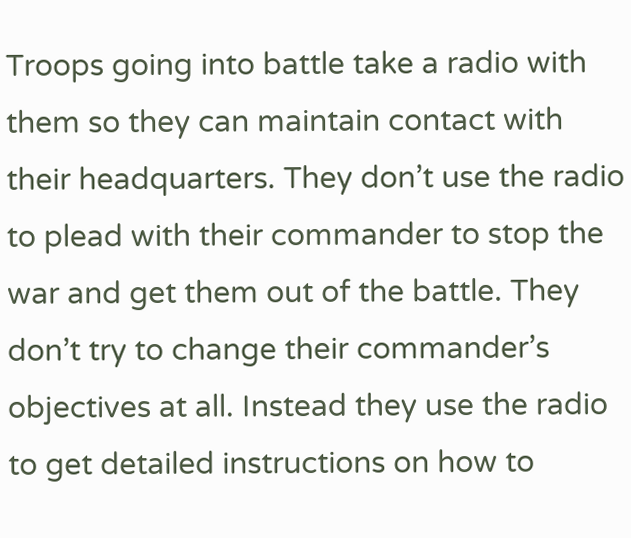Troops going into battle take a radio with them so they can maintain contact with their headquarters. They don’t use the radio to plead with their commander to stop the war and get them out of the battle. They don’t try to change their commander’s objectives at all. Instead they use the radio to get detailed instructions on how to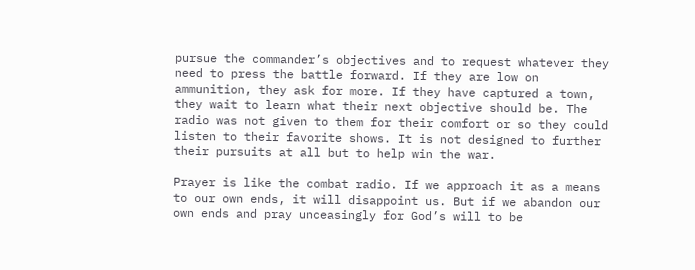pursue the commander’s objectives and to request whatever they need to press the battle forward. If they are low on ammunition, they ask for more. If they have captured a town, they wait to learn what their next objective should be. The radio was not given to them for their comfort or so they could listen to their favorite shows. It is not designed to further their pursuits at all but to help win the war.

Prayer is like the combat radio. If we approach it as a means to our own ends, it will disappoint us. But if we abandon our own ends and pray unceasingly for God’s will to be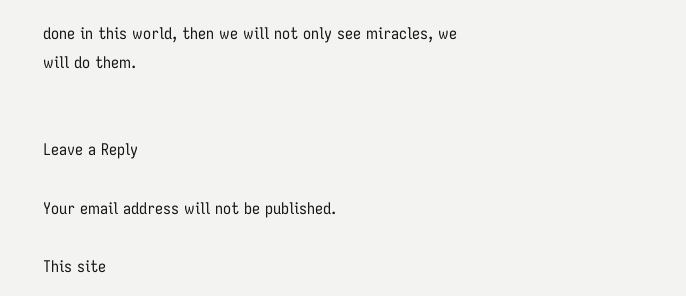done in this world, then we will not only see miracles, we will do them.


Leave a Reply

Your email address will not be published.

This site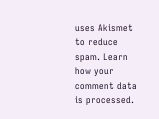uses Akismet to reduce spam. Learn how your comment data is processed.